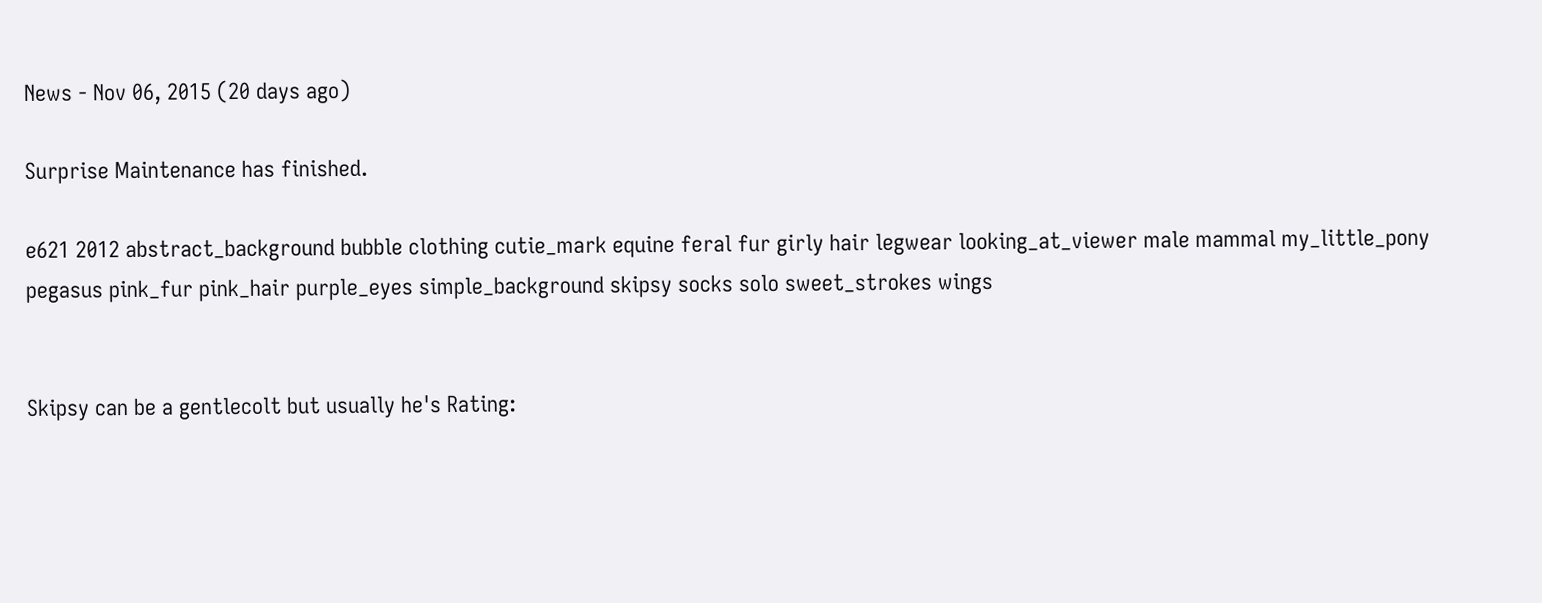News - Nov 06, 2015 (20 days ago)

Surprise Maintenance has finished.

e621 2012 abstract_background bubble clothing cutie_mark equine feral fur girly hair legwear looking_at_viewer male mammal my_little_pony pegasus pink_fur pink_hair purple_eyes simple_background skipsy socks solo sweet_strokes wings


Skipsy can be a gentlecolt but usually he's Rating: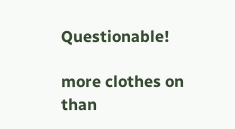Questionable!

more clothes on than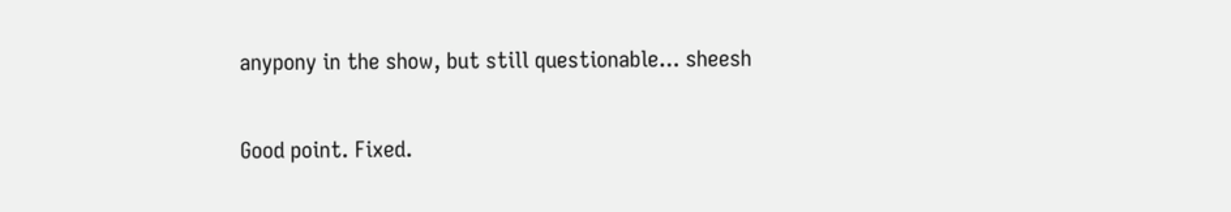anypony in the show, but still questionable... sheesh

Good point. Fixed.